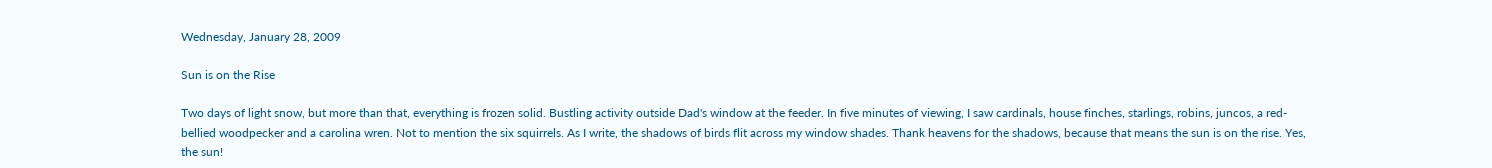Wednesday, January 28, 2009

Sun is on the Rise

Two days of light snow, but more than that, everything is frozen solid. Bustling activity outside Dad's window at the feeder. In five minutes of viewing, I saw cardinals, house finches, starlings, robins, juncos, a red-bellied woodpecker and a carolina wren. Not to mention the six squirrels. As I write, the shadows of birds flit across my window shades. Thank heavens for the shadows, because that means the sun is on the rise. Yes, the sun!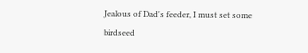Jealous of Dad's feeder, I must set some birdseed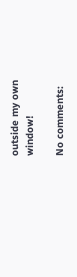outside my own window!

No comments: